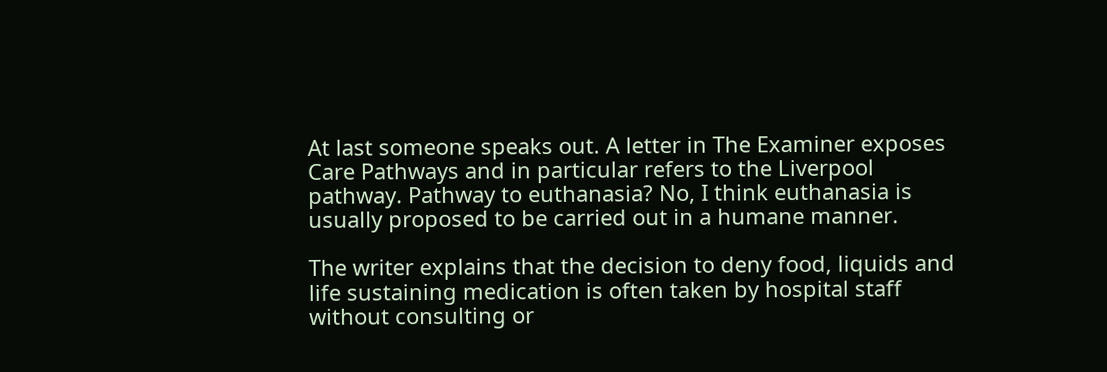At last someone speaks out. A letter in The Examiner exposes Care Pathways and in particular refers to the Liverpool pathway. Pathway to euthanasia? No, I think euthanasia is usually proposed to be carried out in a humane manner.

The writer explains that the decision to deny food, liquids and life sustaining medication is often taken by hospital staff without consulting or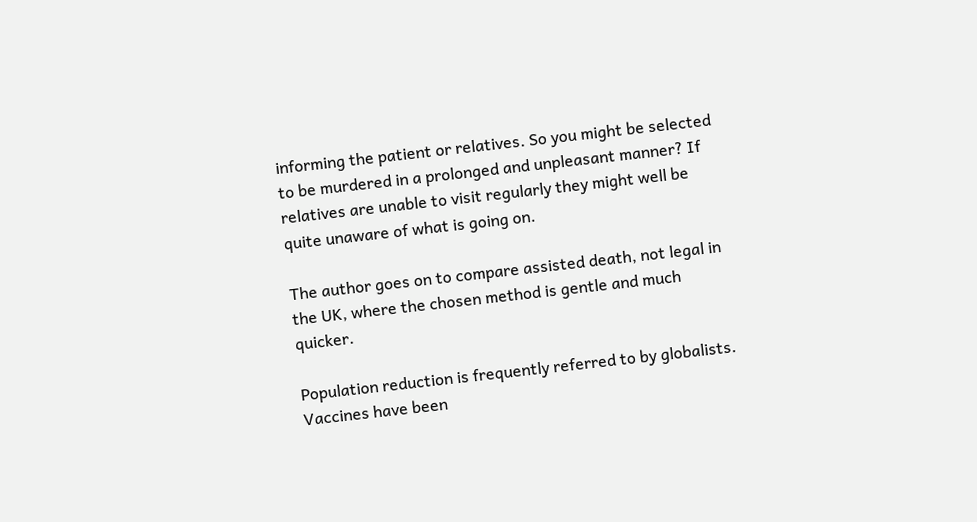informing the patient or relatives. So you might be selected to be murdered in a prolonged and unpleasant manner? If relatives are unable to visit regularly they might well be quite unaware of what is going on.

The author goes on to compare assisted death, not legal in the UK, where the chosen method is gentle and much quicker.

Population reduction is frequently referred to by globalists. Vaccines have been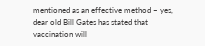mentioned as an effective method – yes, dear old Bill Gates has stated that vaccination will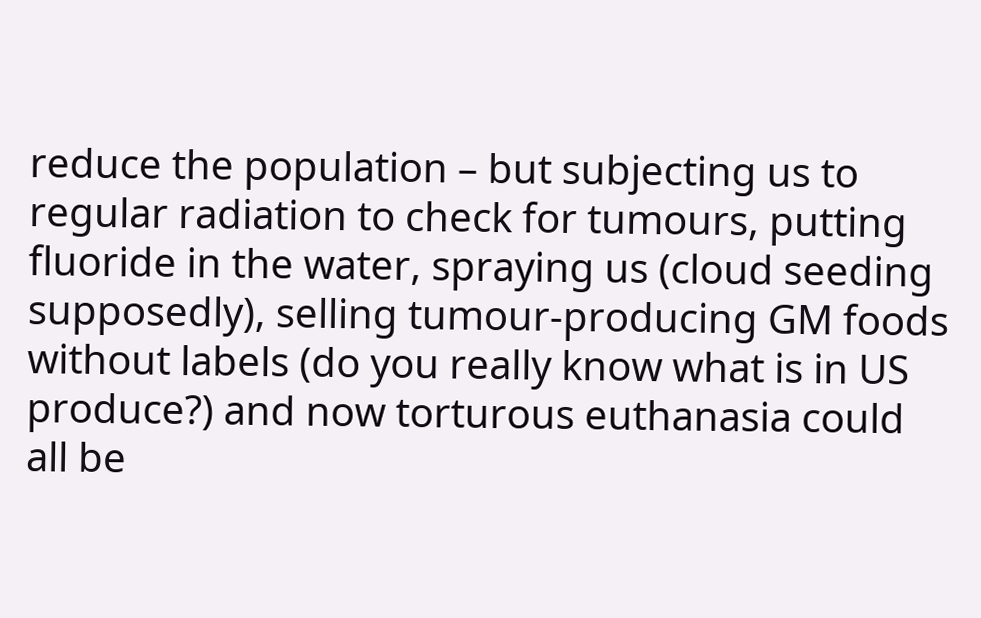reduce the population – but subjecting us to regular radiation to check for tumours, putting fluoride in the water, spraying us (cloud seeding supposedly), selling tumour-producing GM foods without labels (do you really know what is in US produce?) and now torturous euthanasia could all be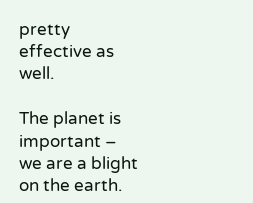pretty effective as well.

The planet is important – we are a blight on the earth.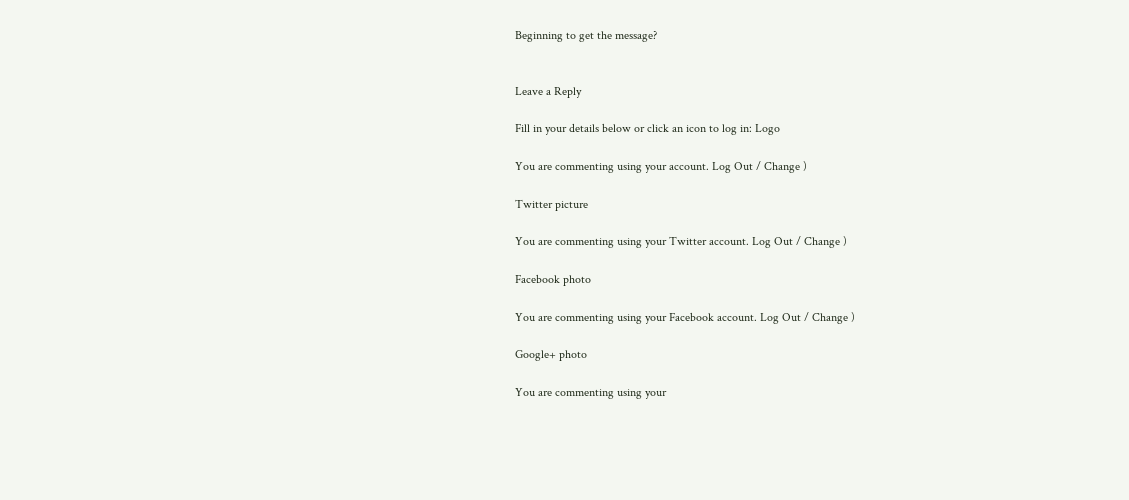Beginning to get the message?


Leave a Reply

Fill in your details below or click an icon to log in: Logo

You are commenting using your account. Log Out / Change )

Twitter picture

You are commenting using your Twitter account. Log Out / Change )

Facebook photo

You are commenting using your Facebook account. Log Out / Change )

Google+ photo

You are commenting using your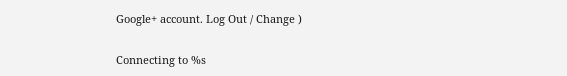Google+ account. Log Out / Change )

Connecting to %s